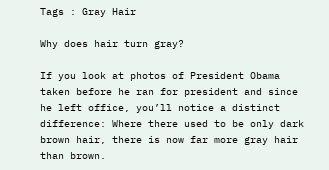Tags : Gray Hair

Why does hair turn gray?

If you look at photos of President Obama taken before he ran for president and since he left office, you’ll notice a distinct difference: Where there used to be only dark brown hair, there is now far more gray hair than brown.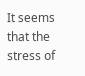It seems that the stress of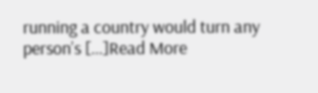running a country would turn any person’s […]Read More